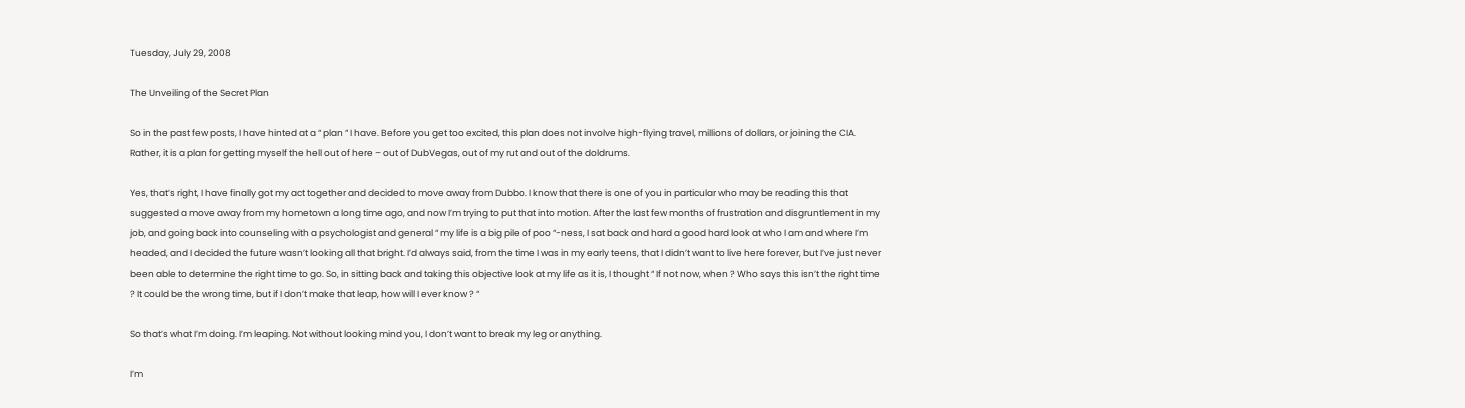Tuesday, July 29, 2008

The Unveiling of the Secret Plan

So in the past few posts, I have hinted at a “ plan “ I have. Before you get too excited, this plan does not involve high-flying travel, millions of dollars, or joining the CIA. Rather, it is a plan for getting myself the hell out of here – out of DubVegas, out of my rut and out of the doldrums.

Yes, that’s right, I have finally got my act together and decided to move away from Dubbo. I know that there is one of you in particular who may be reading this that suggested a move away from my hometown a long time ago, and now I’m trying to put that into motion. After the last few months of frustration and disgruntlement in my job, and going back into counseling with a psychologist and general “ my life is a big pile of poo “-ness, I sat back and hard a good hard look at who I am and where I’m headed, and I decided the future wasn’t looking all that bright. I’d always said, from the time I was in my early teens, that I didn’t want to live here forever, but I’ve just never been able to determine the right time to go. So, in sitting back and taking this objective look at my life as it is, I thought “ If not now, when ? Who says this isn’t the right time ? It could be the wrong time, but if I don’t make that leap, how will I ever know ? “

So that’s what I’m doing. I’m leaping. Not without looking mind you, I don’t want to break my leg or anything.

I’m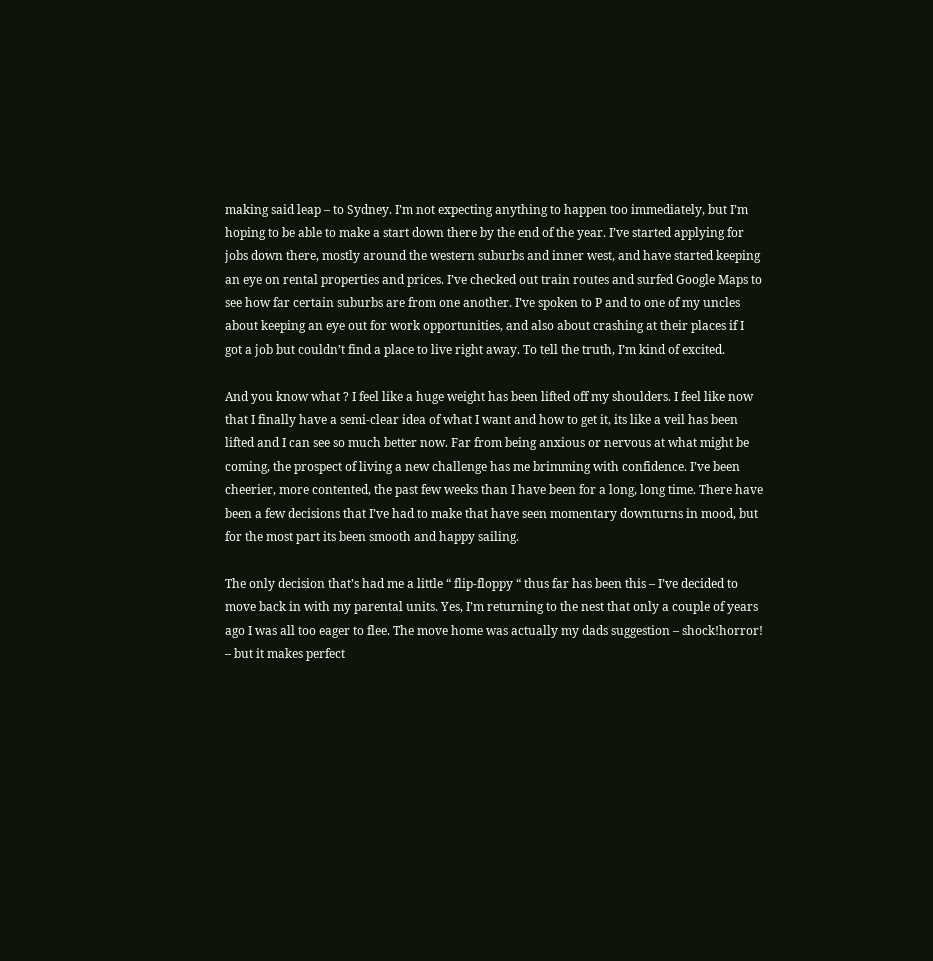making said leap – to Sydney. I’m not expecting anything to happen too immediately, but I’m hoping to be able to make a start down there by the end of the year. I’ve started applying for jobs down there, mostly around the western suburbs and inner west, and have started keeping an eye on rental properties and prices. I’ve checked out train routes and surfed Google Maps to see how far certain suburbs are from one another. I’ve spoken to P and to one of my uncles about keeping an eye out for work opportunities, and also about crashing at their places if I got a job but couldn’t find a place to live right away. To tell the truth, I’m kind of excited.

And you know what ? I feel like a huge weight has been lifted off my shoulders. I feel like now that I finally have a semi-clear idea of what I want and how to get it, its like a veil has been lifted and I can see so much better now. Far from being anxious or nervous at what might be coming, the prospect of living a new challenge has me brimming with confidence. I’ve been cheerier, more contented, the past few weeks than I have been for a long, long time. There have been a few decisions that I’ve had to make that have seen momentary downturns in mood, but for the most part its been smooth and happy sailing.

The only decision that’s had me a little “ flip-floppy “ thus far has been this – I’ve decided to move back in with my parental units. Yes, I’m returning to the nest that only a couple of years ago I was all too eager to flee. The move home was actually my dads suggestion – shock!horror! – but it makes perfect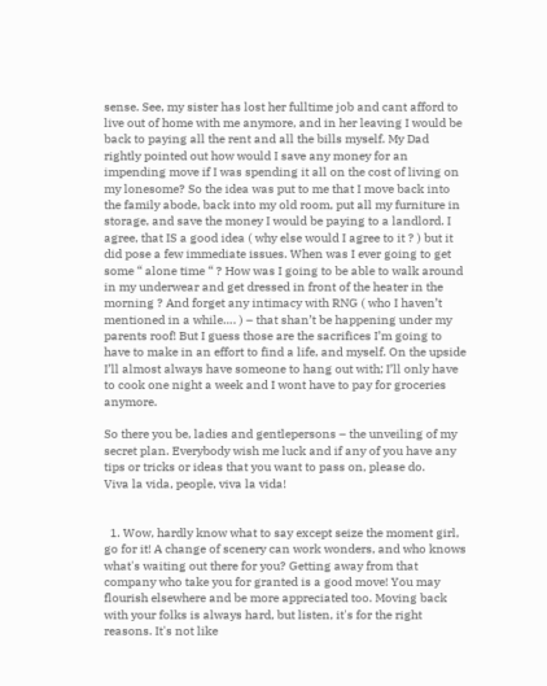sense. See, my sister has lost her fulltime job and cant afford to live out of home with me anymore, and in her leaving I would be back to paying all the rent and all the bills myself. My Dad rightly pointed out how would I save any money for an impending move if I was spending it all on the cost of living on my lonesome? So the idea was put to me that I move back into the family abode, back into my old room, put all my furniture in storage, and save the money I would be paying to a landlord. I agree, that IS a good idea ( why else would I agree to it ? ) but it did pose a few immediate issues. When was I ever going to get some “ alone time “ ? How was I going to be able to walk around in my underwear and get dressed in front of the heater in the morning ? And forget any intimacy with RNG ( who I haven’t mentioned in a while…. ) – that shan’t be happening under my parents roof! But I guess those are the sacrifices I’m going to have to make in an effort to find a life, and myself. On the upside I’ll almost always have someone to hang out with; I’ll only have to cook one night a week and I wont have to pay for groceries anymore.

So there you be, ladies and gentlepersons – the unveiling of my secret plan. Everybody wish me luck and if any of you have any tips or tricks or ideas that you want to pass on, please do.
Viva la vida, people, viva la vida!


  1. Wow, hardly know what to say except seize the moment girl, go for it! A change of scenery can work wonders, and who knows what's waiting out there for you? Getting away from that company who take you for granted is a good move! You may flourish elsewhere and be more appreciated too. Moving back with your folks is always hard, but listen, it's for the right reasons. It's not like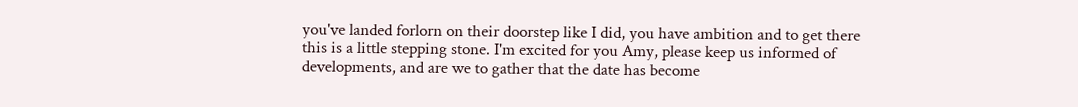you've landed forlorn on their doorstep like I did, you have ambition and to get there this is a little stepping stone. I'm excited for you Amy, please keep us informed of developments, and are we to gather that the date has become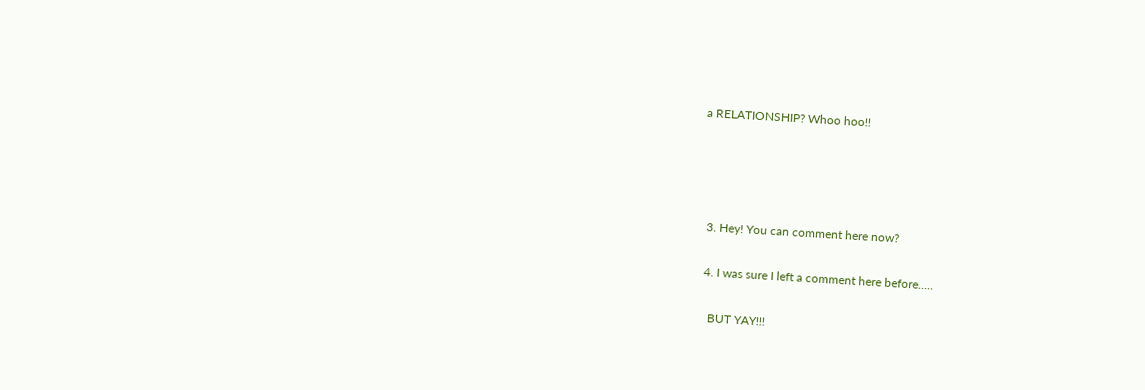a RELATIONSHIP? Whoo hoo!!




  3. Hey! You can comment here now?

  4. I was sure I left a comment here before.....

    BUT YAY!!!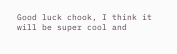Good luck chook, I think it will be super cool and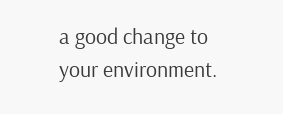a good change to your environment.